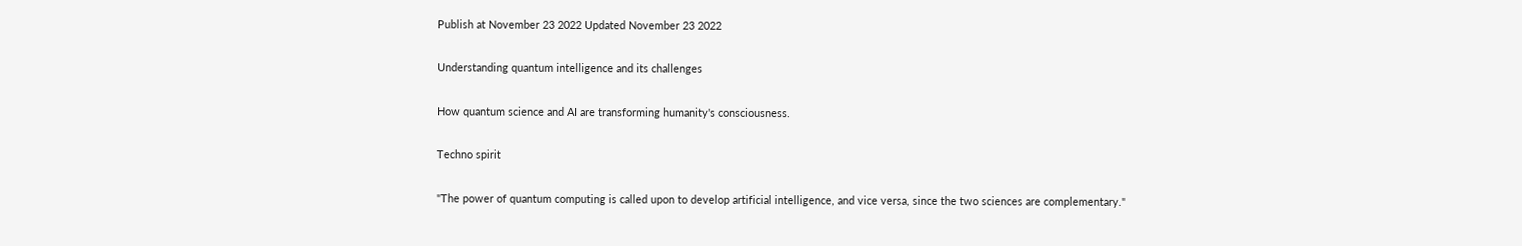Publish at November 23 2022 Updated November 23 2022

Understanding quantum intelligence and its challenges

How quantum science and AI are transforming humanity's consciousness.

Techno spirit

"The power of quantum computing is called upon to develop artificial intelligence, and vice versa, since the two sciences are complementary."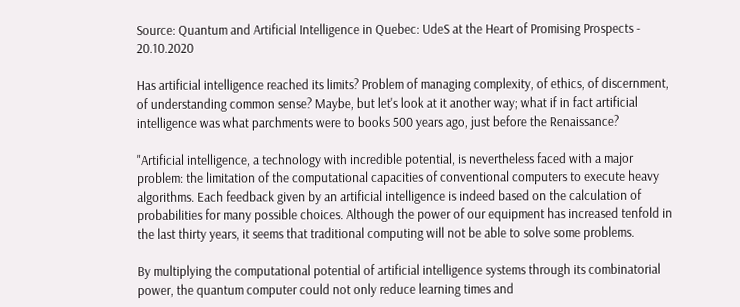Source: Quantum and Artificial Intelligence in Quebec: UdeS at the Heart of Promising Prospects - 20.10.2020

Has artificial intelligence reached its limits? Problem of managing complexity, of ethics, of discernment, of understanding common sense? Maybe, but let's look at it another way; what if in fact artificial intelligence was what parchments were to books 500 years ago, just before the Renaissance?

"Artificial intelligence, a technology with incredible potential, is nevertheless faced with a major problem: the limitation of the computational capacities of conventional computers to execute heavy algorithms. Each feedback given by an artificial intelligence is indeed based on the calculation of probabilities for many possible choices. Although the power of our equipment has increased tenfold in the last thirty years, it seems that traditional computing will not be able to solve some problems.

By multiplying the computational potential of artificial intelligence systems through its combinatorial power, the quantum computer could not only reduce learning times and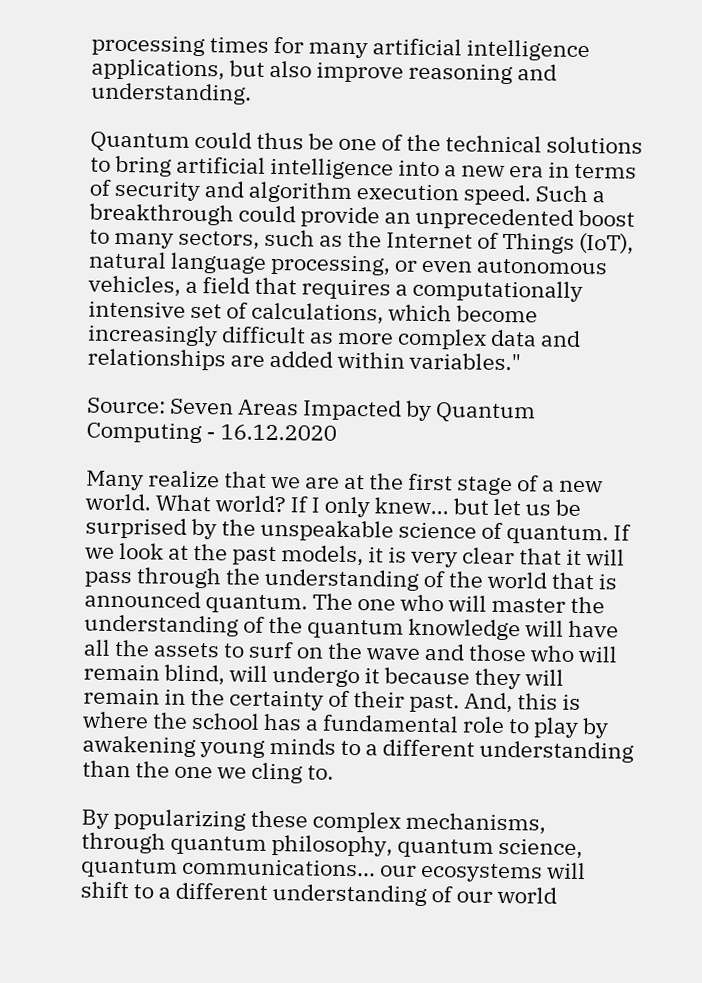processing times for many artificial intelligence applications, but also improve reasoning and understanding.

Quantum could thus be one of the technical solutions to bring artificial intelligence into a new era in terms of security and algorithm execution speed. Such a breakthrough could provide an unprecedented boost to many sectors, such as the Internet of Things (IoT), natural language processing, or even autonomous vehicles, a field that requires a computationally intensive set of calculations, which become increasingly difficult as more complex data and relationships are added within variables."

Source: Seven Areas Impacted by Quantum Computing - 16.12.2020

Many realize that we are at the first stage of a new world. What world? If I only knew... but let us be surprised by the unspeakable science of quantum. If we look at the past models, it is very clear that it will pass through the understanding of the world that is announced quantum. The one who will master the understanding of the quantum knowledge will have all the assets to surf on the wave and those who will remain blind, will undergo it because they will remain in the certainty of their past. And, this is where the school has a fundamental role to play by awakening young minds to a different understanding than the one we cling to.

By popularizing these complex mechanisms, through quantum philosophy, quantum science, quantum communications... our ecosystems will shift to a different understanding of our world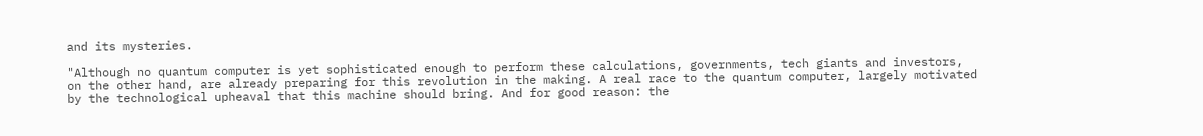and its mysteries.

"Although no quantum computer is yet sophisticated enough to perform these calculations, governments, tech giants and investors, on the other hand, are already preparing for this revolution in the making. A real race to the quantum computer, largely motivated by the technological upheaval that this machine should bring. And for good reason: the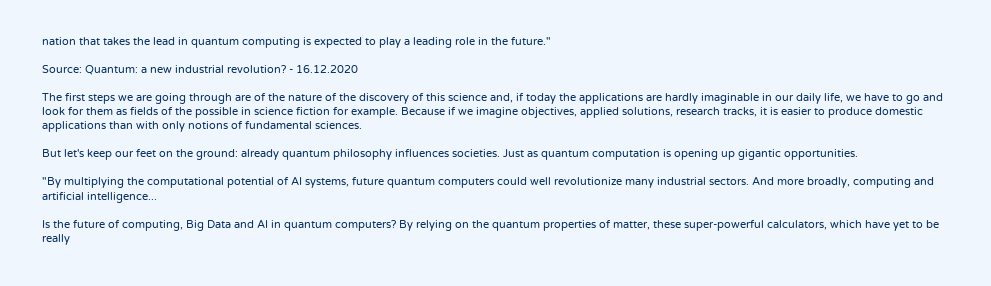nation that takes the lead in quantum computing is expected to play a leading role in the future."

Source: Quantum: a new industrial revolution? - 16.12.2020

The first steps we are going through are of the nature of the discovery of this science and, if today the applications are hardly imaginable in our daily life, we have to go and look for them as fields of the possible in science fiction for example. Because if we imagine objectives, applied solutions, research tracks, it is easier to produce domestic applications than with only notions of fundamental sciences.

But let's keep our feet on the ground: already quantum philosophy influences societies. Just as quantum computation is opening up gigantic opportunities.

"By multiplying the computational potential of AI systems, future quantum computers could well revolutionize many industrial sectors. And more broadly, computing and artificial intelligence...

Is the future of computing, Big Data and AI in quantum computers? By relying on the quantum properties of matter, these super-powerful calculators, which have yet to be really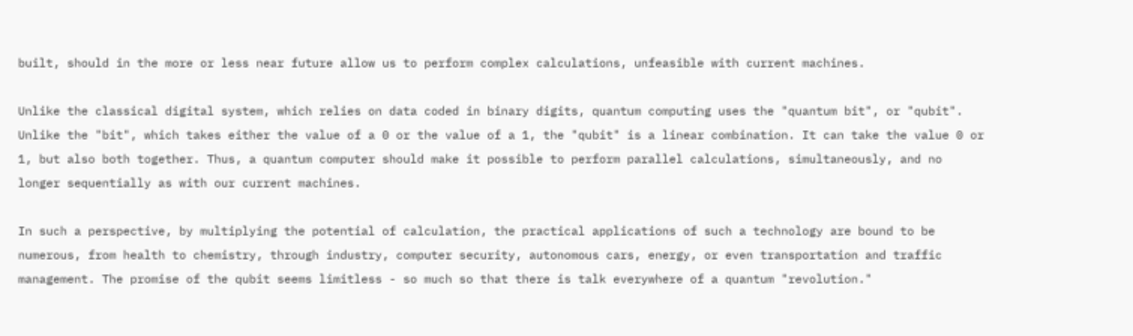built, should in the more or less near future allow us to perform complex calculations, unfeasible with current machines.

Unlike the classical digital system, which relies on data coded in binary digits, quantum computing uses the "quantum bit", or "qubit". Unlike the "bit", which takes either the value of a 0 or the value of a 1, the "qubit" is a linear combination. It can take the value 0 or 1, but also both together. Thus, a quantum computer should make it possible to perform parallel calculations, simultaneously, and no longer sequentially as with our current machines.

In such a perspective, by multiplying the potential of calculation, the practical applications of such a technology are bound to be numerous, from health to chemistry, through industry, computer security, autonomous cars, energy, or even transportation and traffic management. The promise of the qubit seems limitless - so much so that there is talk everywhere of a quantum "revolution."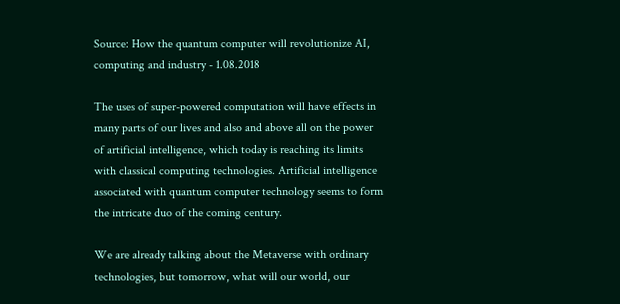Source: How the quantum computer will revolutionize AI, computing and industry - 1.08.2018

The uses of super-powered computation will have effects in many parts of our lives and also and above all on the power of artificial intelligence, which today is reaching its limits with classical computing technologies. Artificial intelligence associated with quantum computer technology seems to form the intricate duo of the coming century.

We are already talking about the Metaverse with ordinary technologies, but tomorrow, what will our world, our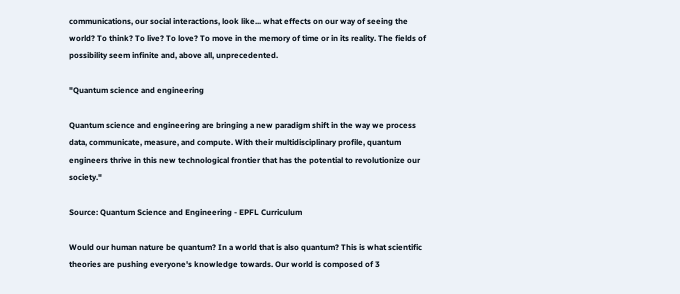communications, our social interactions, look like... what effects on our way of seeing the world? To think? To live? To love? To move in the memory of time or in its reality. The fields of possibility seem infinite and, above all, unprecedented.

"Quantum science and engineering

Quantum science and engineering are bringing a new paradigm shift in the way we process data, communicate, measure, and compute. With their multidisciplinary profile, quantum engineers thrive in this new technological frontier that has the potential to revolutionize our society."

Source: Quantum Science and Engineering - EPFL Curriculum

Would our human nature be quantum? In a world that is also quantum? This is what scientific theories are pushing everyone's knowledge towards. Our world is composed of 3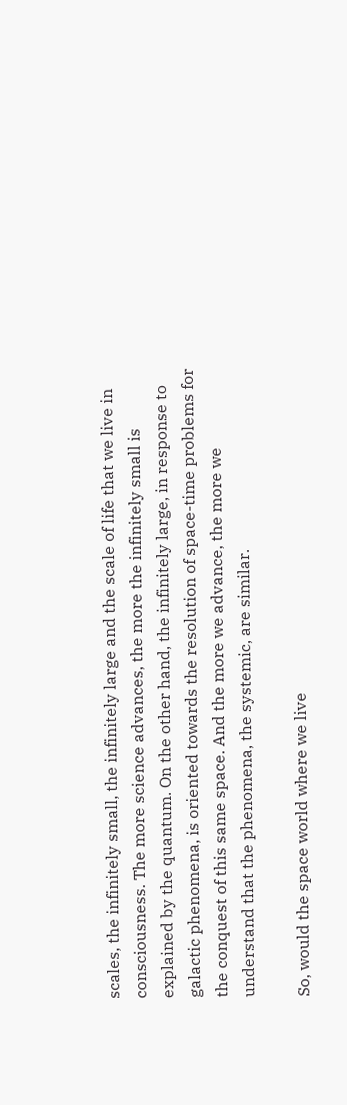scales, the infinitely small, the infinitely large and the scale of life that we live in consciousness. The more science advances, the more the infinitely small is explained by the quantum. On the other hand, the infinitely large, in response to galactic phenomena, is oriented towards the resolution of space-time problems for the conquest of this same space. And the more we advance, the more we understand that the phenomena, the systemic, are similar.

So, would the space world where we live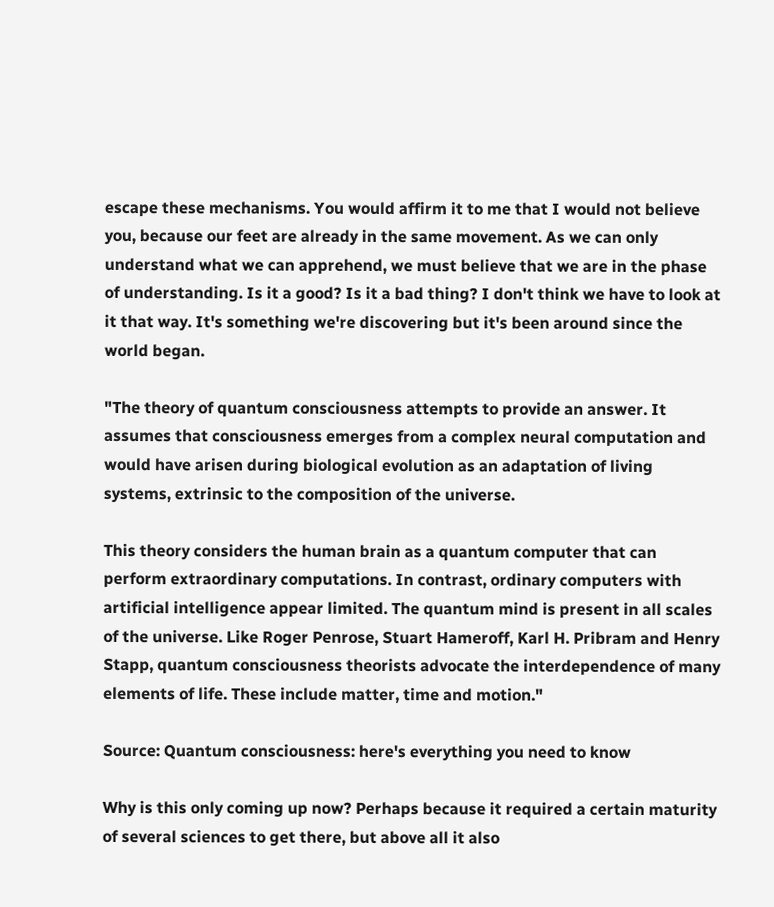escape these mechanisms. You would affirm it to me that I would not believe you, because our feet are already in the same movement. As we can only understand what we can apprehend, we must believe that we are in the phase of understanding. Is it a good? Is it a bad thing? I don't think we have to look at it that way. It's something we're discovering but it's been around since the world began.

"The theory of quantum consciousness attempts to provide an answer. It assumes that consciousness emerges from a complex neural computation and would have arisen during biological evolution as an adaptation of living systems, extrinsic to the composition of the universe.

This theory considers the human brain as a quantum computer that can perform extraordinary computations. In contrast, ordinary computers with artificial intelligence appear limited. The quantum mind is present in all scales of the universe. Like Roger Penrose, Stuart Hameroff, Karl H. Pribram and Henry Stapp, quantum consciousness theorists advocate the interdependence of many elements of life. These include matter, time and motion."

Source: Quantum consciousness: here's everything you need to know

Why is this only coming up now? Perhaps because it required a certain maturity of several sciences to get there, but above all it also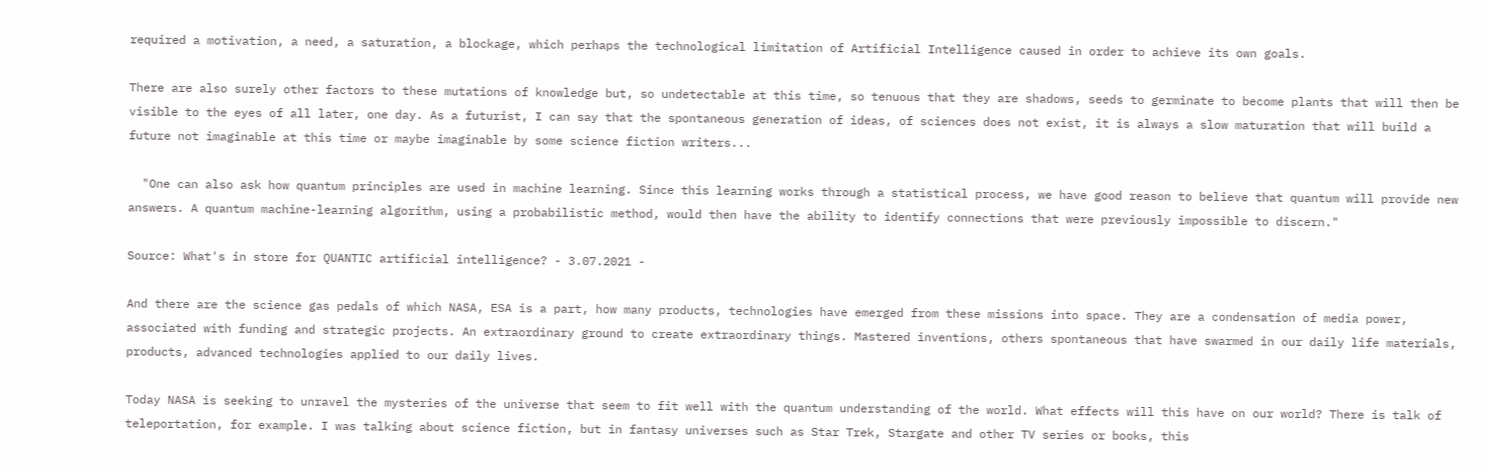required a motivation, a need, a saturation, a blockage, which perhaps the technological limitation of Artificial Intelligence caused in order to achieve its own goals.

There are also surely other factors to these mutations of knowledge but, so undetectable at this time, so tenuous that they are shadows, seeds to germinate to become plants that will then be visible to the eyes of all later, one day. As a futurist, I can say that the spontaneous generation of ideas, of sciences does not exist, it is always a slow maturation that will build a future not imaginable at this time or maybe imaginable by some science fiction writers...

  "One can also ask how quantum principles are used in machine learning. Since this learning works through a statistical process, we have good reason to believe that quantum will provide new answers. A quantum machine-learning algorithm, using a probabilistic method, would then have the ability to identify connections that were previously impossible to discern."

Source: What's in store for QUANTIC artificial intelligence? - 3.07.2021 -

And there are the science gas pedals of which NASA, ESA is a part, how many products, technologies have emerged from these missions into space. They are a condensation of media power, associated with funding and strategic projects. An extraordinary ground to create extraordinary things. Mastered inventions, others spontaneous that have swarmed in our daily life materials, products, advanced technologies applied to our daily lives.

Today NASA is seeking to unravel the mysteries of the universe that seem to fit well with the quantum understanding of the world. What effects will this have on our world? There is talk of teleportation, for example. I was talking about science fiction, but in fantasy universes such as Star Trek, Stargate and other TV series or books, this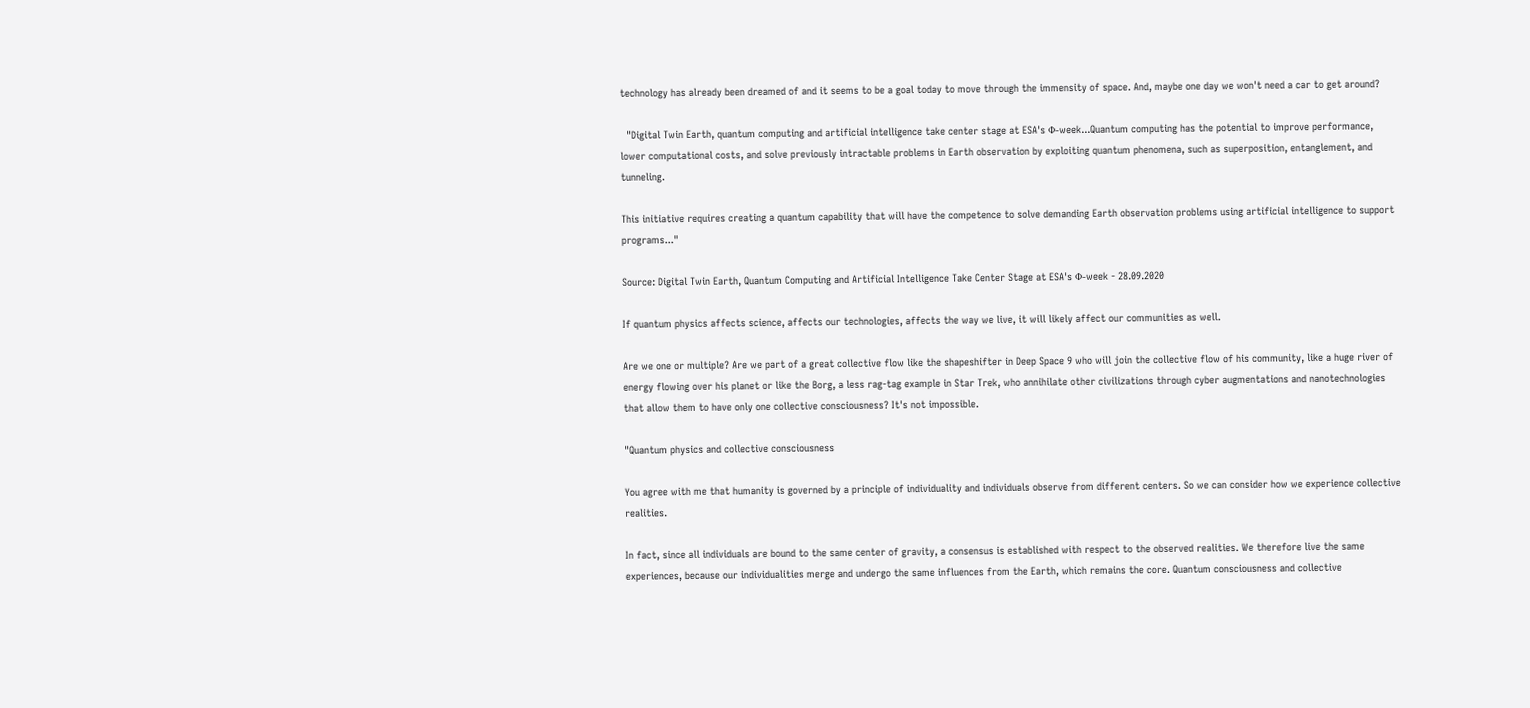technology has already been dreamed of and it seems to be a goal today to move through the immensity of space. And, maybe one day we won't need a car to get around?

  "Digital Twin Earth, quantum computing and artificial intelligence take center stage at ESA's Φ-week...Quantum computing has the potential to improve performance, lower computational costs, and solve previously intractable problems in Earth observation by exploiting quantum phenomena, such as superposition, entanglement, and tunneling.

This initiative requires creating a quantum capability that will have the competence to solve demanding Earth observation problems using artificial intelligence to support programs..."

Source: Digital Twin Earth, Quantum Computing and Artificial Intelligence Take Center Stage at ESA's Φ-week - 28.09.2020

If quantum physics affects science, affects our technologies, affects the way we live, it will likely affect our communities as well.

Are we one or multiple? Are we part of a great collective flow like the shapeshifter in Deep Space 9 who will join the collective flow of his community, like a huge river of energy flowing over his planet or like the Borg, a less rag-tag example in Star Trek, who annihilate other civilizations through cyber augmentations and nanotechnologies that allow them to have only one collective consciousness? It's not impossible.

"Quantum physics and collective consciousness

You agree with me that humanity is governed by a principle of individuality and individuals observe from different centers. So we can consider how we experience collective realities.

In fact, since all individuals are bound to the same center of gravity, a consensus is established with respect to the observed realities. We therefore live the same experiences, because our individualities merge and undergo the same influences from the Earth, which remains the core. Quantum consciousness and collective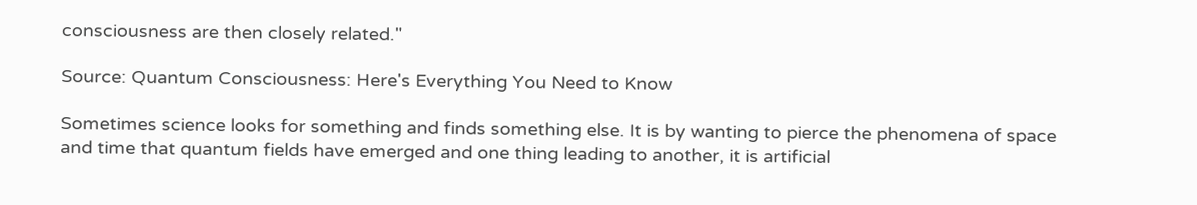consciousness are then closely related."

Source: Quantum Consciousness: Here's Everything You Need to Know

Sometimes science looks for something and finds something else. It is by wanting to pierce the phenomena of space and time that quantum fields have emerged and one thing leading to another, it is artificial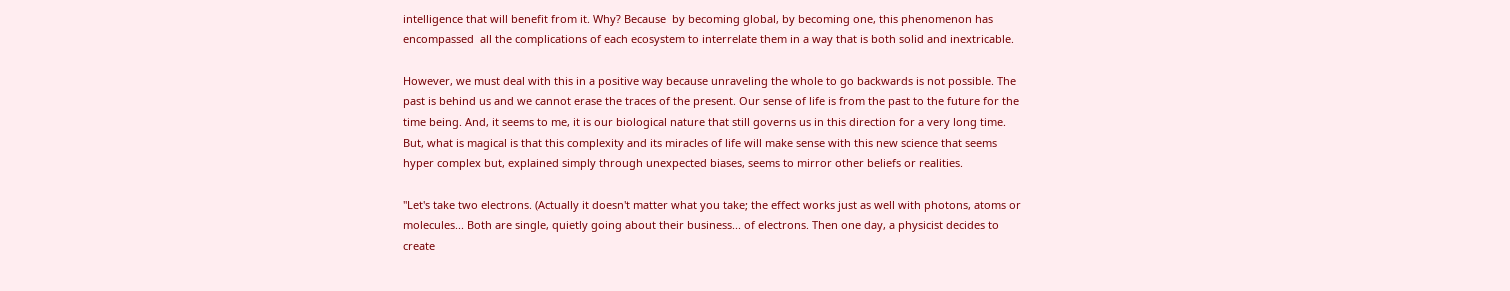intelligence that will benefit from it. Why? Because  by becoming global, by becoming one, this phenomenon has encompassed  all the complications of each ecosystem to interrelate them in a way that is both solid and inextricable.

However, we must deal with this in a positive way because unraveling the whole to go backwards is not possible. The past is behind us and we cannot erase the traces of the present. Our sense of life is from the past to the future for the time being. And, it seems to me, it is our biological nature that still governs us in this direction for a very long time. But, what is magical is that this complexity and its miracles of life will make sense with this new science that seems hyper complex but, explained simply through unexpected biases, seems to mirror other beliefs or realities.

"Let's take two electrons. (Actually it doesn't matter what you take; the effect works just as well with photons, atoms or molecules... Both are single, quietly going about their business... of electrons. Then one day, a physicist decides to create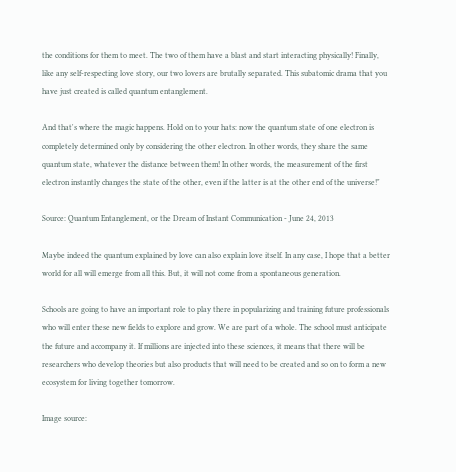the conditions for them to meet. The two of them have a blast and start interacting physically! Finally, like any self-respecting love story, our two lovers are brutally separated. This subatomic drama that you have just created is called quantum entanglement.

And that's where the magic happens. Hold on to your hats: now the quantum state of one electron is completely determined only by considering the other electron. In other words, they share the same quantum state, whatever the distance between them! In other words, the measurement of the first electron instantly changes the state of the other, even if the latter is at the other end of the universe!"

Source: Quantum Entanglement, or the Dream of Instant Communication - June 24, 2013

Maybe indeed the quantum explained by love can also explain love itself. In any case, I hope that a better world for all will emerge from all this. But, it will not come from a spontaneous generation.

Schools are going to have an important role to play there in popularizing and training future professionals who will enter these new fields to explore and grow. We are part of a whole. The school must anticipate the future and accompany it. If millions are injected into these sciences, it means that there will be researchers who develop theories but also products that will need to be created and so on to form a new ecosystem for living together tomorrow.

Image source: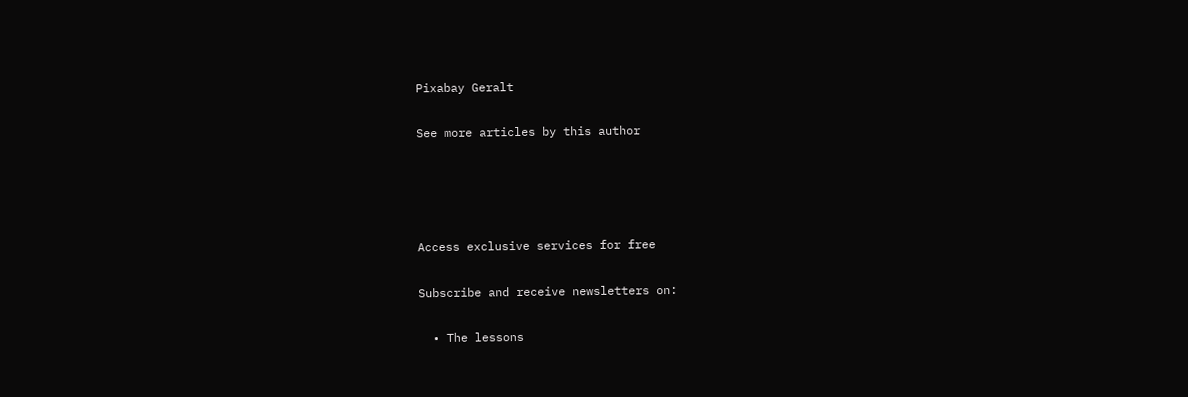Pixabay Geralt

See more articles by this author




Access exclusive services for free

Subscribe and receive newsletters on:

  • The lessons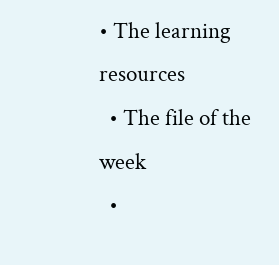• The learning resources
  • The file of the week
  •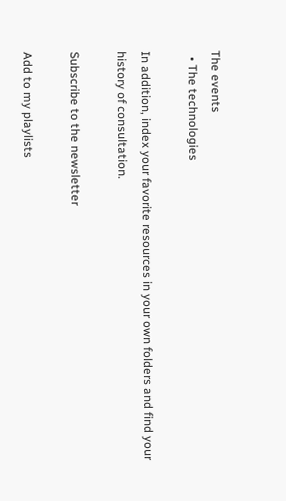The events
  • The technologies

In addition, index your favorite resources in your own folders and find your history of consultation.

Subscribe to the newsletter

Add to my playlists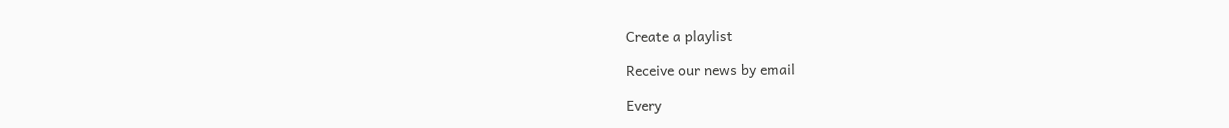Create a playlist

Receive our news by email

Every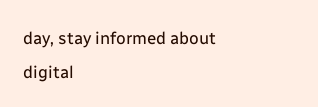day, stay informed about digital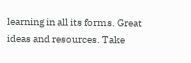learning in all its forms. Great ideas and resources. Take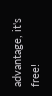advantage, it's free!